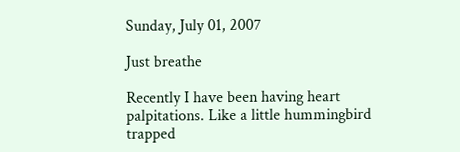Sunday, July 01, 2007

Just breathe

Recently I have been having heart palpitations. Like a little hummingbird trapped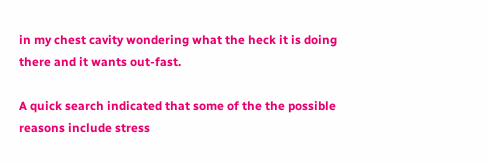in my chest cavity wondering what the heck it is doing there and it wants out-fast.

A quick search indicated that some of the the possible reasons include stress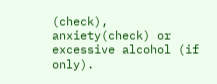(check), anxiety(check) or excessive alcohol (if only).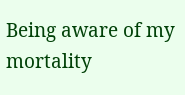Being aware of my mortality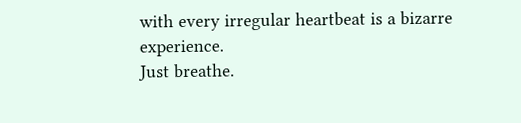with every irregular heartbeat is a bizarre experience.
Just breathe.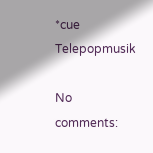*cue Telepopmusik

No comments: